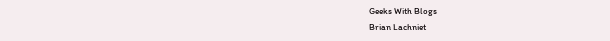Geeks With Blogs
Brian Lachniet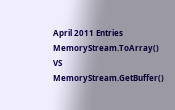April 2011 Entries
MemoryStream.ToArray() VS MemoryStream.GetBuffer()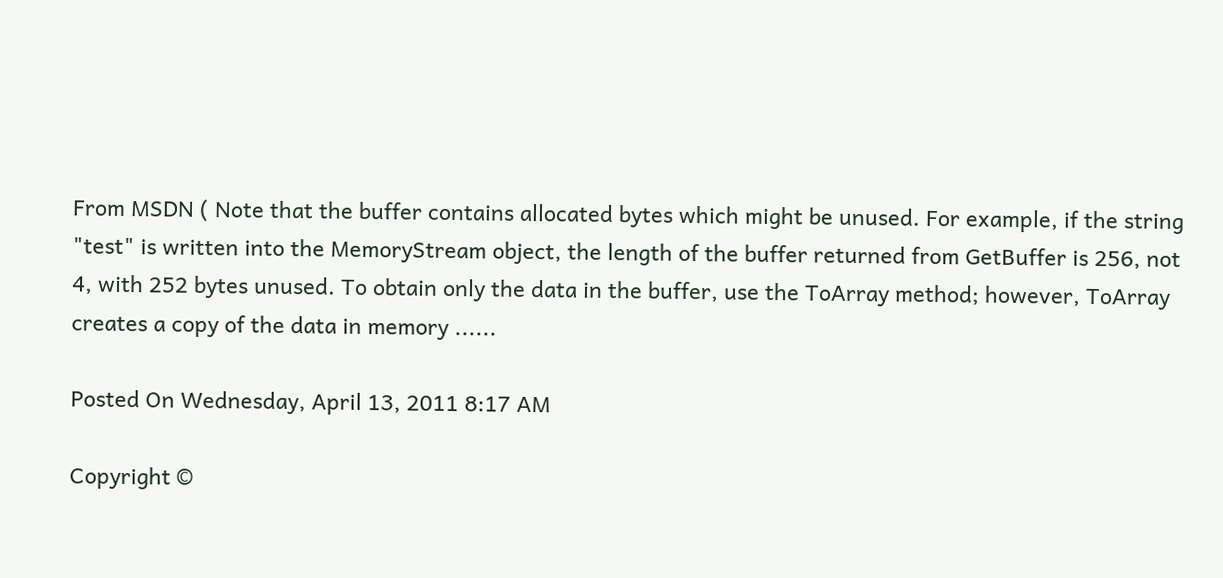From MSDN ( Note that the buffer contains allocated bytes which might be unused. For example, if the string "test" is written into the MemoryStream object, the length of the buffer returned from GetBuffer is 256, not 4, with 252 bytes unused. To obtain only the data in the buffer, use the ToArray method; however, ToArray creates a copy of the data in memory ......

Posted On Wednesday, April 13, 2011 8:17 AM

Copyright ©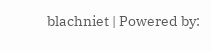blachniet | Powered by: